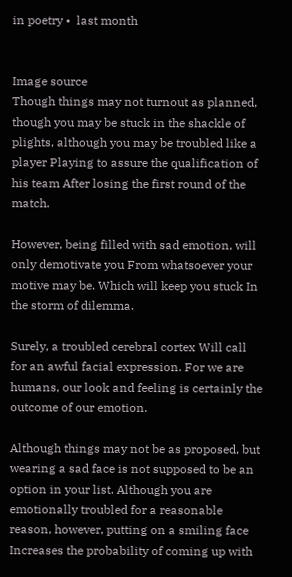in poetry •  last month


Image source
Though things may not turnout as planned, though you may be stuck in the shackle of plights, although you may be troubled like a player Playing to assure the qualification of his team After losing the first round of the match.

However, being filled with sad emotion, will only demotivate you From whatsoever your motive may be. Which will keep you stuck In the storm of dilemma.

Surely, a troubled cerebral cortex Will call for an awful facial expression. For we are humans, our look and feeling is certainly the outcome of our emotion.

Although things may not be as proposed, but wearing a sad face is not supposed to be an option in your list. Although you are emotionally troubled for a reasonable reason, however, putting on a smiling face Increases the probability of coming up with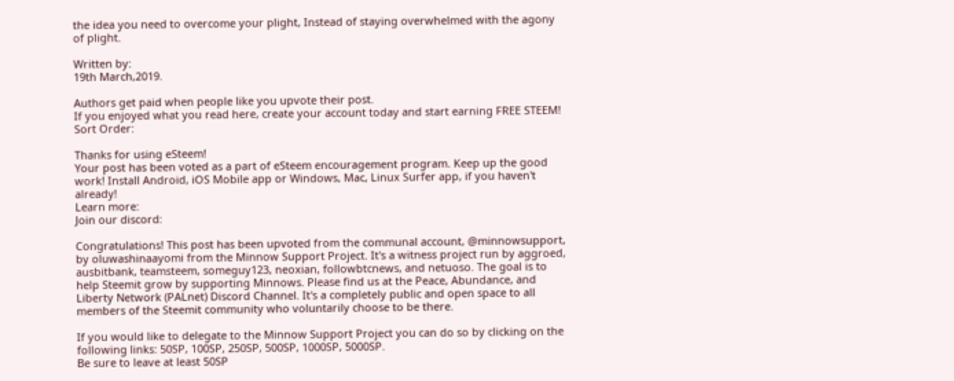the idea you need to overcome your plight, Instead of staying overwhelmed with the agony of plight.

Written by:
19th March,2019.

Authors get paid when people like you upvote their post.
If you enjoyed what you read here, create your account today and start earning FREE STEEM!
Sort Order:

Thanks for using eSteem!
Your post has been voted as a part of eSteem encouragement program. Keep up the good work! Install Android, iOS Mobile app or Windows, Mac, Linux Surfer app, if you haven't already!
Learn more:
Join our discord:

Congratulations! This post has been upvoted from the communal account, @minnowsupport, by oluwashinaayomi from the Minnow Support Project. It's a witness project run by aggroed, ausbitbank, teamsteem, someguy123, neoxian, followbtcnews, and netuoso. The goal is to help Steemit grow by supporting Minnows. Please find us at the Peace, Abundance, and Liberty Network (PALnet) Discord Channel. It's a completely public and open space to all members of the Steemit community who voluntarily choose to be there.

If you would like to delegate to the Minnow Support Project you can do so by clicking on the following links: 50SP, 100SP, 250SP, 500SP, 1000SP, 5000SP.
Be sure to leave at least 50SP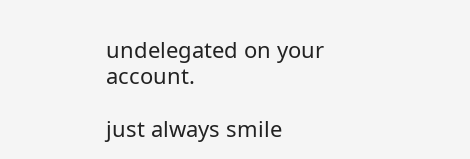undelegated on your account.

just always smile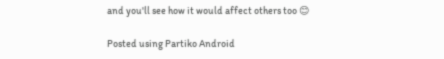and you'll see how it would affect others too 😊

Posted using Partiko Android